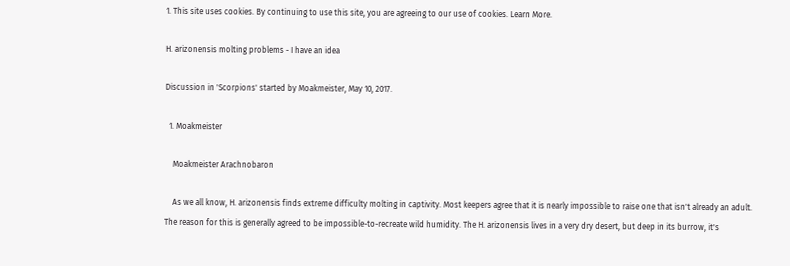1. This site uses cookies. By continuing to use this site, you are agreeing to our use of cookies. Learn More.

H. arizonensis molting problems - I have an idea

Discussion in 'Scorpions' started by Moakmeister, May 10, 2017.

  1. Moakmeister

    Moakmeister Arachnobaron

    As we all know, H. arizonensis finds extreme difficulty molting in captivity. Most keepers agree that it is nearly impossible to raise one that isn't already an adult. The reason for this is generally agreed to be impossible-to-recreate wild humidity. The H. arizonensis lives in a very dry desert, but deep in its burrow, it's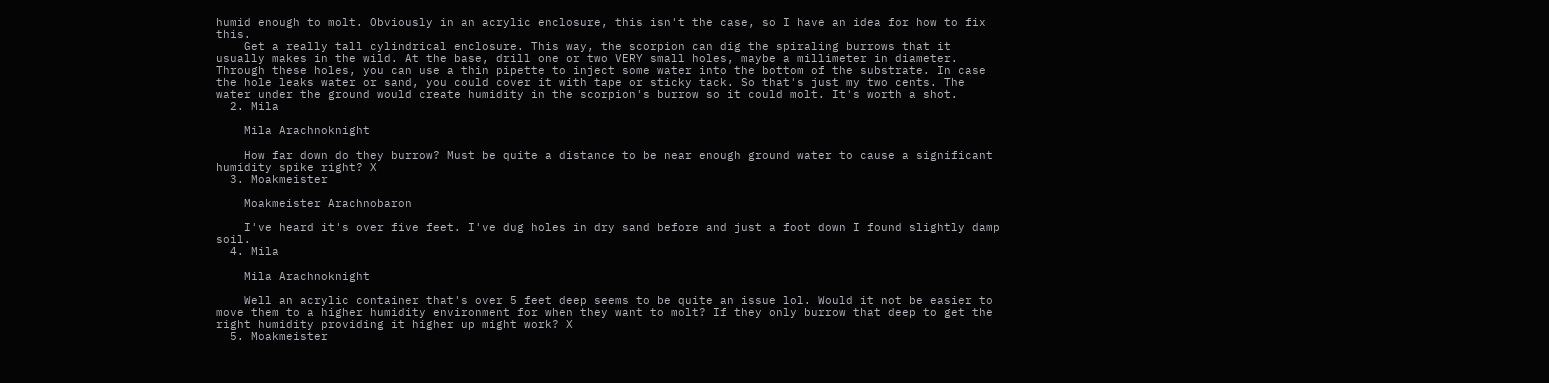humid enough to molt. Obviously in an acrylic enclosure, this isn't the case, so I have an idea for how to fix this.
    Get a really tall cylindrical enclosure. This way, the scorpion can dig the spiraling burrows that it usually makes in the wild. At the base, drill one or two VERY small holes, maybe a millimeter in diameter. Through these holes, you can use a thin pipette to inject some water into the bottom of the substrate. In case the hole leaks water or sand, you could cover it with tape or sticky tack. So that's just my two cents. The water under the ground would create humidity in the scorpion's burrow so it could molt. It's worth a shot.
  2. Mila

    Mila Arachnoknight

    How far down do they burrow? Must be quite a distance to be near enough ground water to cause a significant humidity spike right? X
  3. Moakmeister

    Moakmeister Arachnobaron

    I've heard it's over five feet. I've dug holes in dry sand before and just a foot down I found slightly damp soil.
  4. Mila

    Mila Arachnoknight

    Well an acrylic container that's over 5 feet deep seems to be quite an issue lol. Would it not be easier to move them to a higher humidity environment for when they want to molt? If they only burrow that deep to get the right humidity providing it higher up might work? X
  5. Moakmeister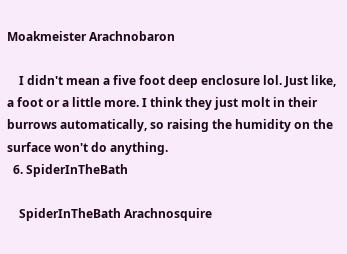Moakmeister Arachnobaron

    I didn't mean a five foot deep enclosure lol. Just like, a foot or a little more. I think they just molt in their burrows automatically, so raising the humidity on the surface won't do anything.
  6. SpiderInTheBath

    SpiderInTheBath Arachnosquire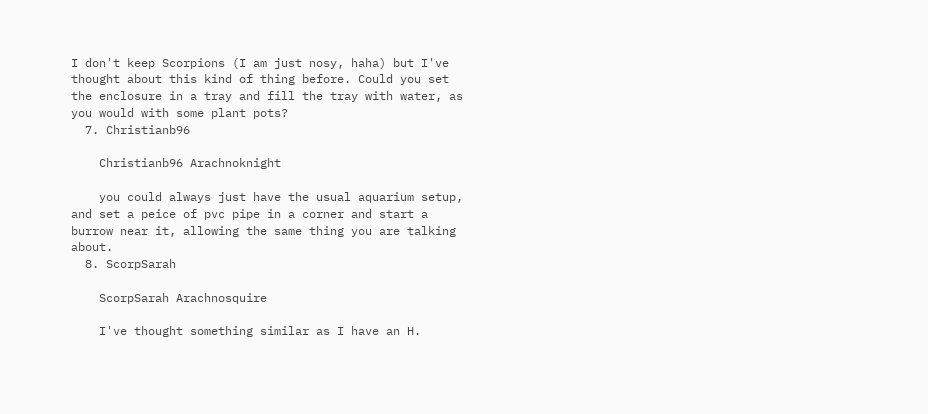I don't keep Scorpions (I am just nosy, haha) but I've thought about this kind of thing before. Could you set the enclosure in a tray and fill the tray with water, as you would with some plant pots?
  7. Christianb96

    Christianb96 Arachnoknight

    you could always just have the usual aquarium setup, and set a peice of pvc pipe in a corner and start a burrow near it, allowing the same thing you are talking about.
  8. ScorpSarah

    ScorpSarah Arachnosquire

    I've thought something similar as I have an H.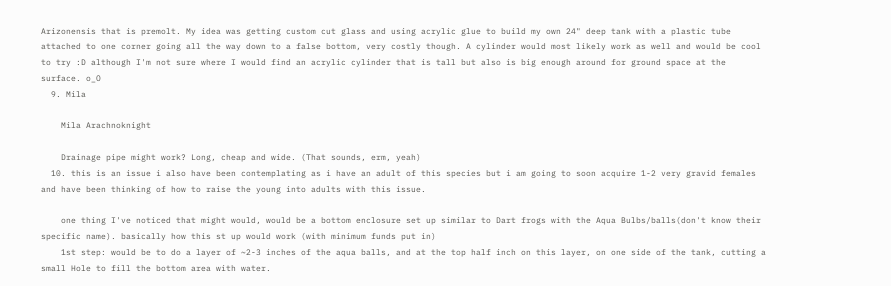Arizonensis that is premolt. My idea was getting custom cut glass and using acrylic glue to build my own 24" deep tank with a plastic tube attached to one corner going all the way down to a false bottom, very costly though. A cylinder would most likely work as well and would be cool to try :D although I'm not sure where I would find an acrylic cylinder that is tall but also is big enough around for ground space at the surface. o_O
  9. Mila

    Mila Arachnoknight

    Drainage pipe might work? Long, cheap and wide. (That sounds, erm, yeah)
  10. this is an issue i also have been contemplating as i have an adult of this species but i am going to soon acquire 1-2 very gravid females and have been thinking of how to raise the young into adults with this issue.

    one thing I've noticed that might would, would be a bottom enclosure set up similar to Dart frogs with the Aqua Bulbs/balls(don't know their specific name). basically how this st up would work (with minimum funds put in)
    1st step: would be to do a layer of ~2-3 inches of the aqua balls, and at the top half inch on this layer, on one side of the tank, cutting a small Hole to fill the bottom area with water.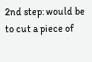2nd step: would be to cut a piece of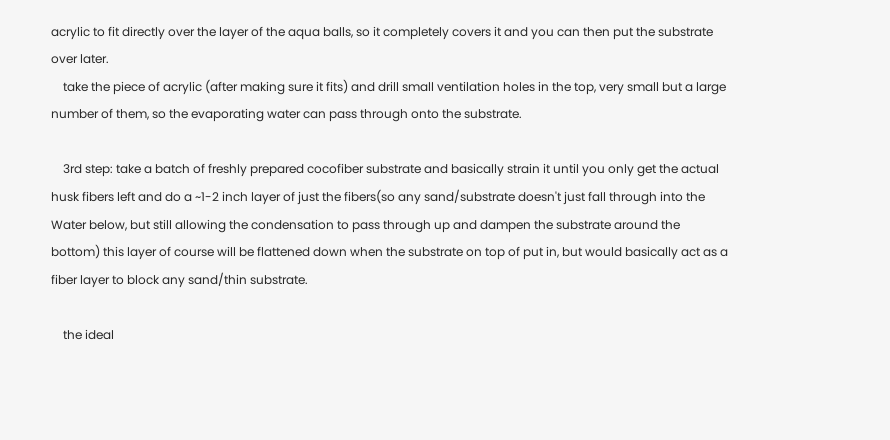acrylic to fit directly over the layer of the aqua balls, so it completely covers it and you can then put the substrate over later.
    take the piece of acrylic (after making sure it fits) and drill small ventilation holes in the top, very small but a large number of them, so the evaporating water can pass through onto the substrate.

    3rd step: take a batch of freshly prepared cocofiber substrate and basically strain it until you only get the actual husk fibers left and do a ~1-2 inch layer of just the fibers(so any sand/substrate doesn't just fall through into the Water below, but still allowing the condensation to pass through up and dampen the substrate around the bottom) this layer of course will be flattened down when the substrate on top of put in, but would basically act as a fiber layer to block any sand/thin substrate.

    the ideal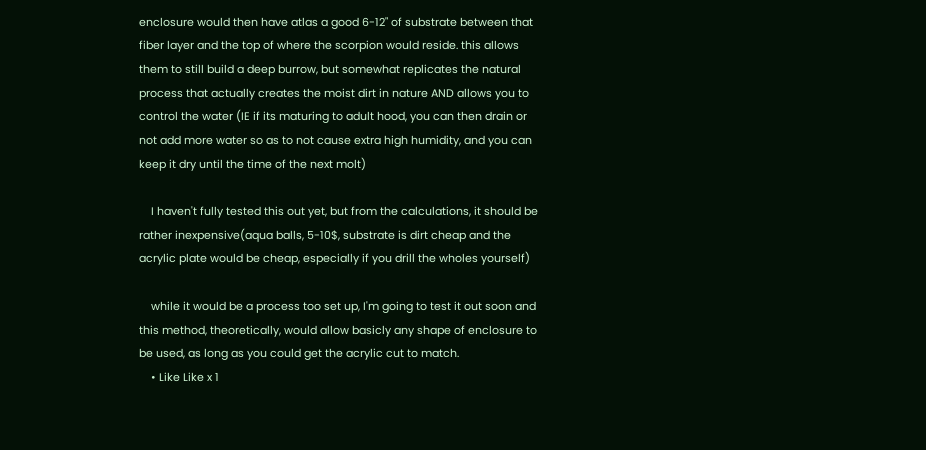enclosure would then have atlas a good 6-12" of substrate between that fiber layer and the top of where the scorpion would reside. this allows them to still build a deep burrow, but somewhat replicates the natural process that actually creates the moist dirt in nature AND allows you to control the water (IE if its maturing to adult hood, you can then drain or not add more water so as to not cause extra high humidity, and you can keep it dry until the time of the next molt)

    I haven't fully tested this out yet, but from the calculations, it should be rather inexpensive(aqua balls, 5-10$, substrate is dirt cheap and the acrylic plate would be cheap, especially if you drill the wholes yourself)

    while it would be a process too set up, I'm going to test it out soon and this method, theoretically, would allow basicly any shape of enclosure to be used, as long as you could get the acrylic cut to match.
    • Like Like x 1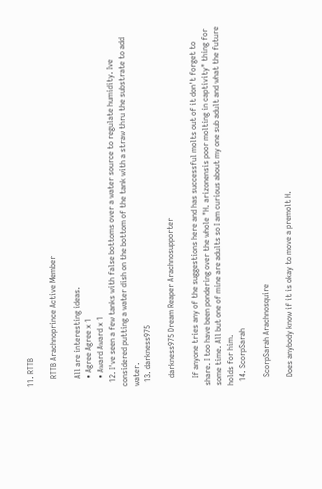11. RTTB

    RTTB Arachnoprince Active Member

    All are interesting ideas.
    • Agree Agree x 1
    • Award Award x 1
  12. I've seen a few tanks with false bottoms over a water source to regulate humidity. Ive considered putting a water dish on the bottom of the tank with a straw thru the substrate to add water.
  13. darkness975

    darkness975 Dream Reaper Arachnosupporter

    If anyone tries any of the suggestions here and has successful molts out of it don't forget to share. I too have been pondering over the whole "H. arizonensis poor molting in captivity" thing for some time. All but one of mine are adults so I am curious about my one sub adult and what the future holds for him.
  14. ScorpSarah

    ScorpSarah Arachnosquire

    Does anybody know if it is okay to move a premolt H.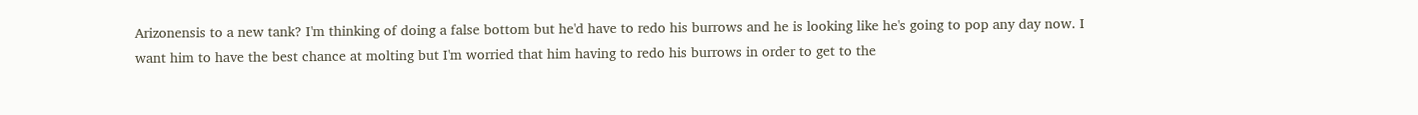Arizonensis to a new tank? I'm thinking of doing a false bottom but he'd have to redo his burrows and he is looking like he's going to pop any day now. I want him to have the best chance at molting but I'm worried that him having to redo his burrows in order to get to the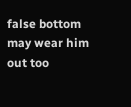false bottom may wear him out too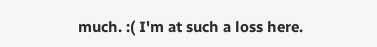much. :( I'm at such a loss here.